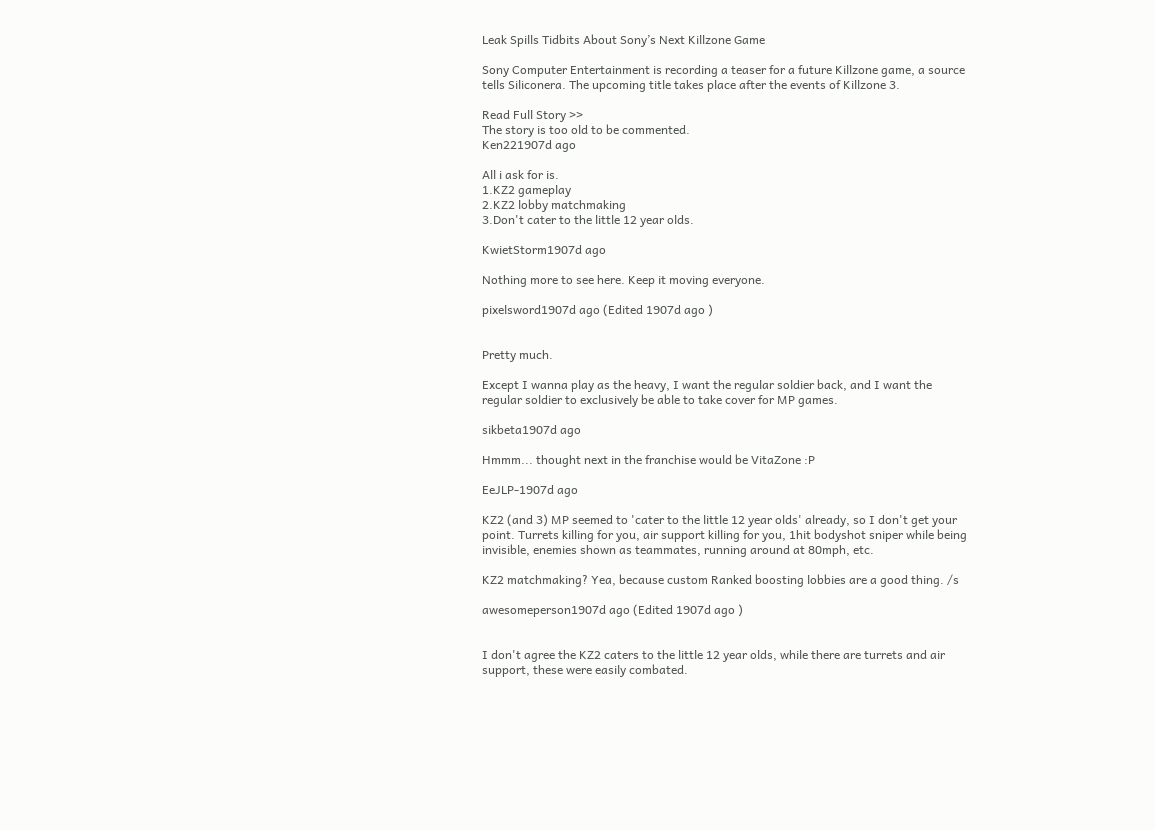Leak Spills Tidbits About Sony’s Next Killzone Game

Sony Computer Entertainment is recording a teaser for a future Killzone game, a source tells Siliconera. The upcoming title takes place after the events of Killzone 3.

Read Full Story >>
The story is too old to be commented.
Ken221907d ago

All i ask for is.
1.KZ2 gameplay
2.KZ2 lobby matchmaking
3.Don't cater to the little 12 year olds.

KwietStorm1907d ago

Nothing more to see here. Keep it moving everyone.

pixelsword1907d ago (Edited 1907d ago )


Pretty much.

Except I wanna play as the heavy, I want the regular soldier back, and I want the regular soldier to exclusively be able to take cover for MP games.

sikbeta1907d ago

Hmmm... thought next in the franchise would be VitaZone :P

EeJLP-1907d ago

KZ2 (and 3) MP seemed to 'cater to the little 12 year olds' already, so I don't get your point. Turrets killing for you, air support killing for you, 1hit bodyshot sniper while being invisible, enemies shown as teammates, running around at 80mph, etc.

KZ2 matchmaking? Yea, because custom Ranked boosting lobbies are a good thing. /s

awesomeperson1907d ago (Edited 1907d ago )


I don't agree the KZ2 caters to the little 12 year olds, while there are turrets and air support, these were easily combated.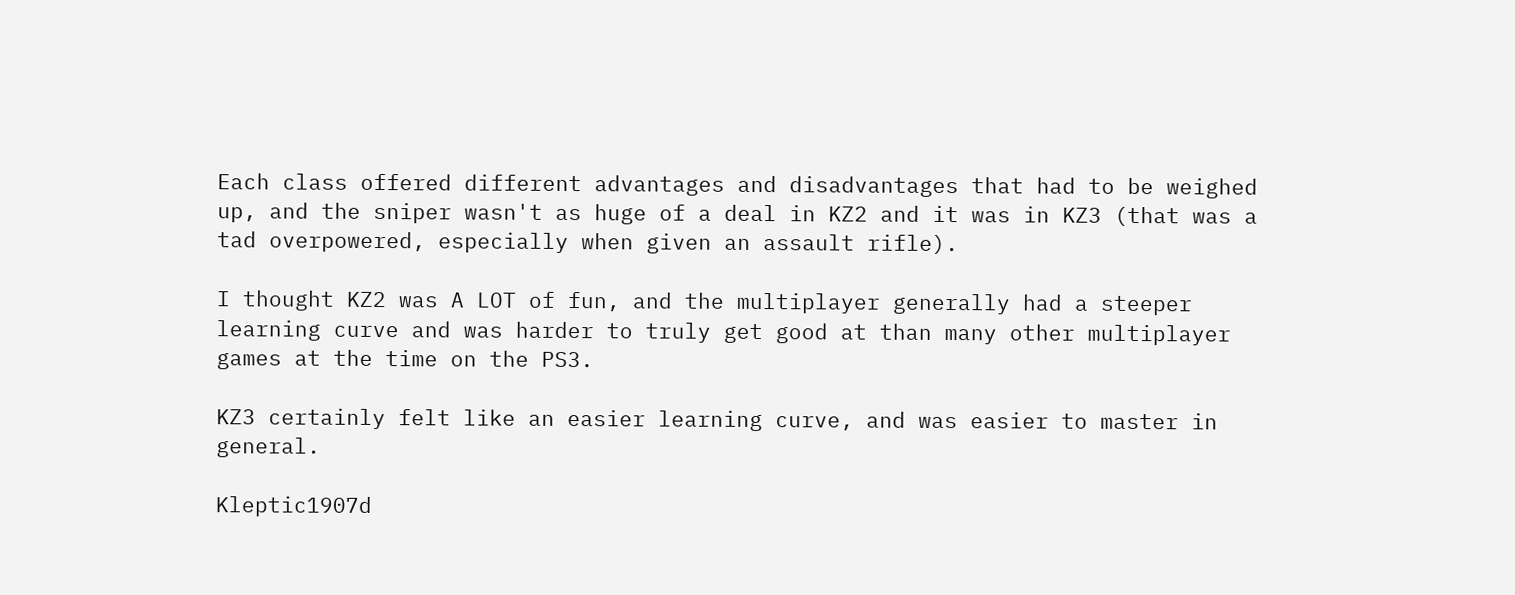Each class offered different advantages and disadvantages that had to be weighed up, and the sniper wasn't as huge of a deal in KZ2 and it was in KZ3 (that was a tad overpowered, especially when given an assault rifle).

I thought KZ2 was A LOT of fun, and the multiplayer generally had a steeper learning curve and was harder to truly get good at than many other multiplayer games at the time on the PS3.

KZ3 certainly felt like an easier learning curve, and was easier to master in general.

Kleptic1907d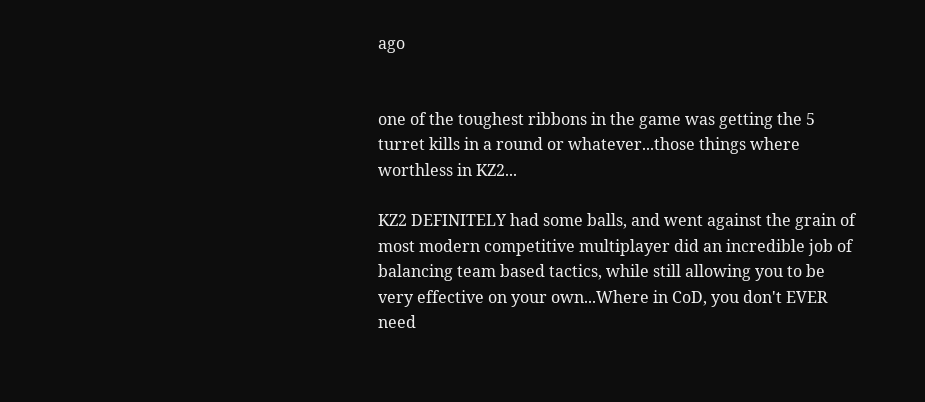ago


one of the toughest ribbons in the game was getting the 5 turret kills in a round or whatever...those things where worthless in KZ2...

KZ2 DEFINITELY had some balls, and went against the grain of most modern competitive multiplayer did an incredible job of balancing team based tactics, while still allowing you to be very effective on your own...Where in CoD, you don't EVER need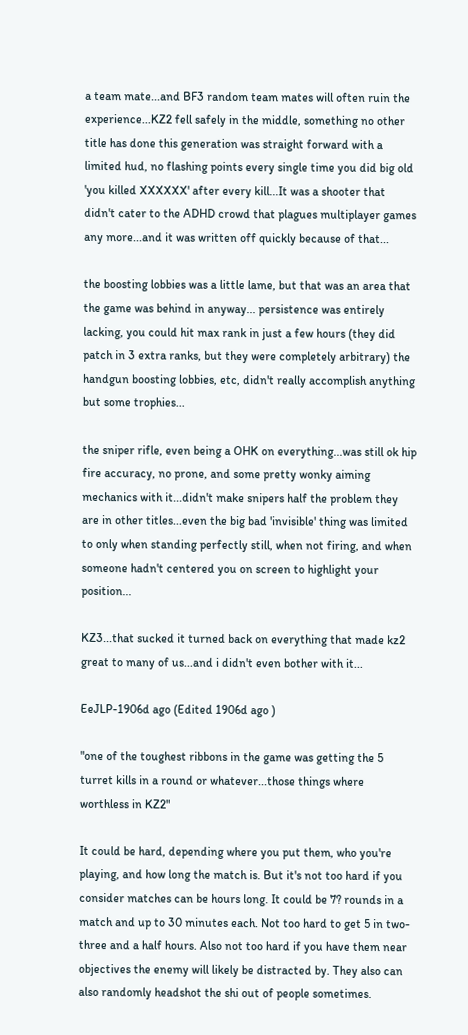a team mate...and BF3 random team mates will often ruin the experience...KZ2 fell safely in the middle, something no other title has done this generation was straight forward with a limited hud, no flashing points every single time you did big old 'you killed XXXXXX' after every kill...It was a shooter that didn't cater to the ADHD crowd that plagues multiplayer games any more...and it was written off quickly because of that...

the boosting lobbies was a little lame, but that was an area that the game was behind in anyway... persistence was entirely lacking, you could hit max rank in just a few hours (they did patch in 3 extra ranks, but they were completely arbitrary) the handgun boosting lobbies, etc, didn't really accomplish anything but some trophies...

the sniper rifle, even being a OHK on everything...was still ok hip fire accuracy, no prone, and some pretty wonky aiming mechanics with it...didn't make snipers half the problem they are in other titles...even the big bad 'invisible' thing was limited to only when standing perfectly still, when not firing, and when someone hadn't centered you on screen to highlight your position...

KZ3...that sucked it turned back on everything that made kz2 great to many of us...and i didn't even bother with it...

EeJLP-1906d ago (Edited 1906d ago )

"one of the toughest ribbons in the game was getting the 5 turret kills in a round or whatever...those things where worthless in KZ2"

It could be hard, depending where you put them, who you're playing, and how long the match is. But it's not too hard if you consider matches can be hours long. It could be 7? rounds in a match and up to 30 minutes each. Not too hard to get 5 in two-three and a half hours. Also not too hard if you have them near objectives the enemy will likely be distracted by. They also can also randomly headshot the shi out of people sometimes.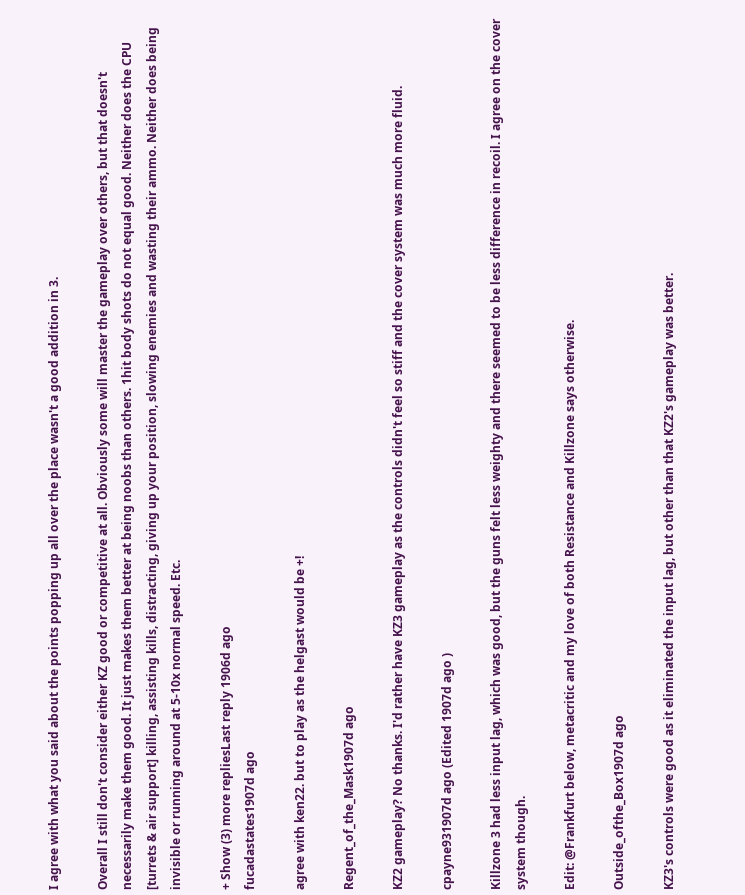I agree with what you said about the points popping up all over the place wasn't a good addition in 3.

Overall I still don't consider either KZ good or competitive at all. Obviously some will master the gameplay over others, but that doesn't necessarily make them good. It just makes them better at being noobs than others. 1hit body shots do not equal good. Neither does the CPU [turrets & air support] killing, assisting kills, distracting, giving up your position, slowing enemies and wasting their ammo. Neither does being invisible or running around at 5-10x normal speed. Etc.

+ Show (3) more repliesLast reply 1906d ago
fucadastates1907d ago

agree with ken22. but to play as the helgast would be +!

Regent_of_the_Mask1907d ago

KZ2 gameplay? No thanks. I'd rather have KZ3 gameplay as the controls didn't feel so stiff and the cover system was much more fluid.

cpayne931907d ago (Edited 1907d ago )

Killzone 3 had less input lag, which was good, but the guns felt less weighty and there seemed to be less difference in recoil. I agree on the cover system though.

Edit: @Frankfurt below, metacritic and my love of both Resistance and Killzone says otherwise.

Outside_ofthe_Box1907d ago

KZ3's controls were good as it eliminated the input lag, but other than that KZ2's gameplay was better.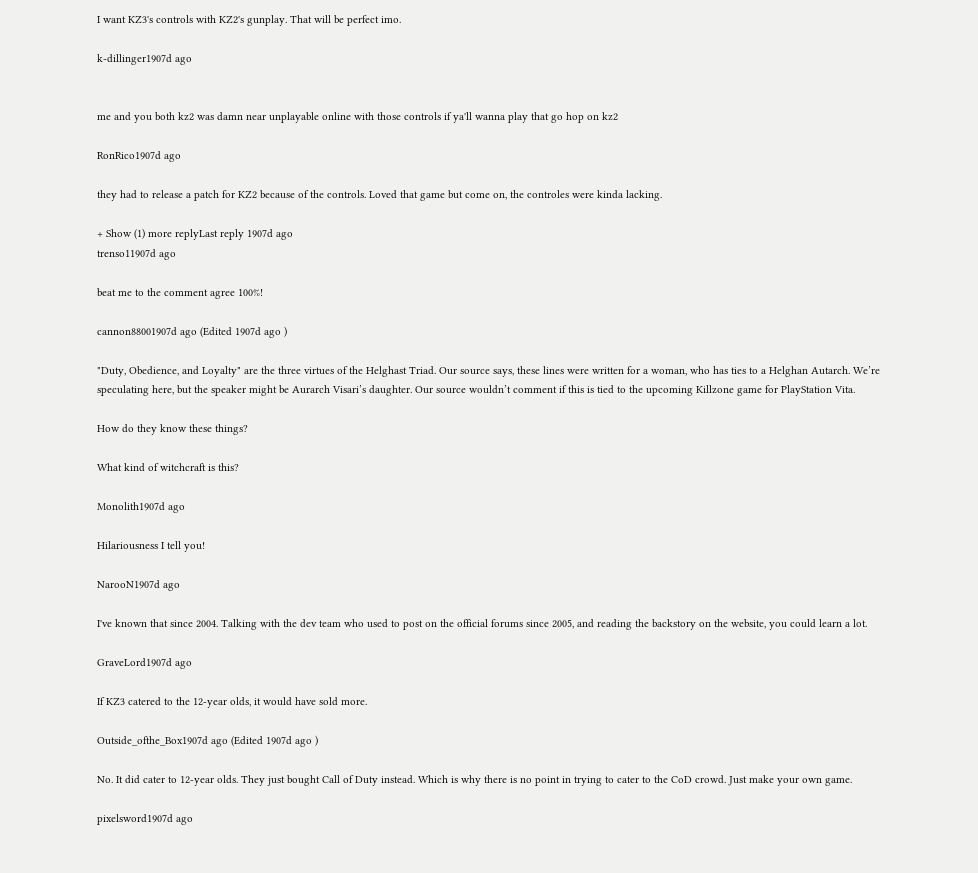I want KZ3's controls with KZ2's gunplay. That will be perfect imo.

k-dillinger1907d ago


me and you both kz2 was damn near unplayable online with those controls if ya'll wanna play that go hop on kz2

RonRico1907d ago

they had to release a patch for KZ2 because of the controls. Loved that game but come on, the controles were kinda lacking.

+ Show (1) more replyLast reply 1907d ago
trenso11907d ago

beat me to the comment agree 100%!

cannon88001907d ago (Edited 1907d ago )

"Duty, Obedience, and Loyalty" are the three virtues of the Helghast Triad. Our source says, these lines were written for a woman, who has ties to a Helghan Autarch. We’re speculating here, but the speaker might be Aurarch Visari’s daughter. Our source wouldn’t comment if this is tied to the upcoming Killzone game for PlayStation Vita.

How do they know these things?

What kind of witchcraft is this?

Monolith1907d ago

Hilariousness I tell you!

NarooN1907d ago

I've known that since 2004. Talking with the dev team who used to post on the official forums since 2005, and reading the backstory on the website, you could learn a lot.

GraveLord1907d ago

If KZ3 catered to the 12-year olds, it would have sold more.

Outside_ofthe_Box1907d ago (Edited 1907d ago )

No. It did cater to 12-year olds. They just bought Call of Duty instead. Which is why there is no point in trying to cater to the CoD crowd. Just make your own game.

pixelsword1907d ago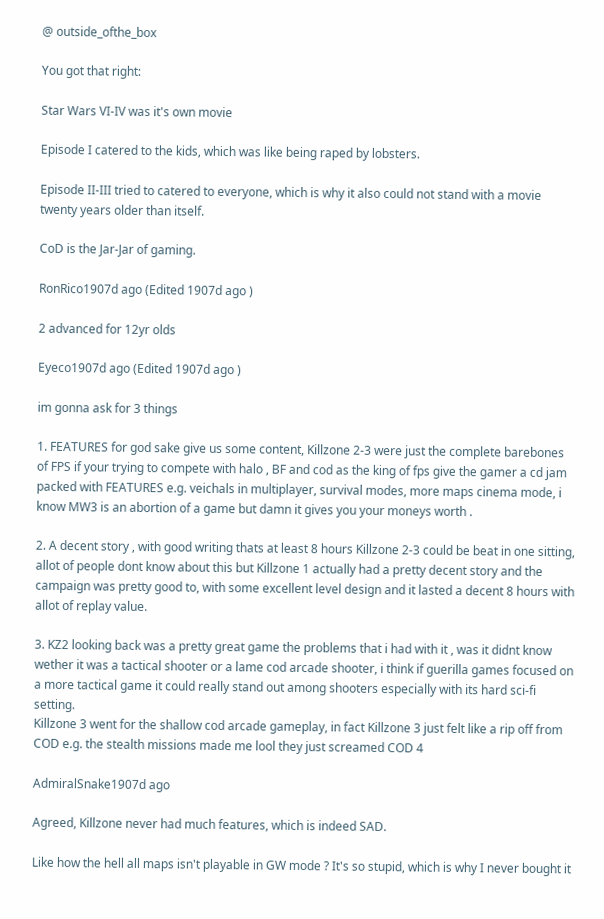@ outside_ofthe_box

You got that right:

Star Wars VI-IV was it's own movie

Episode I catered to the kids, which was like being raped by lobsters.

Episode II-III tried to catered to everyone, which is why it also could not stand with a movie twenty years older than itself.

CoD is the Jar-Jar of gaming.

RonRico1907d ago (Edited 1907d ago )

2 advanced for 12yr olds

Eyeco1907d ago (Edited 1907d ago )

im gonna ask for 3 things

1. FEATURES for god sake give us some content, Killzone 2-3 were just the complete barebones of FPS if your trying to compete with halo , BF and cod as the king of fps give the gamer a cd jam packed with FEATURES e.g. veichals in multiplayer, survival modes, more maps cinema mode, i know MW3 is an abortion of a game but damn it gives you your moneys worth .

2. A decent story , with good writing thats at least 8 hours Killzone 2-3 could be beat in one sitting, allot of people dont know about this but Killzone 1 actually had a pretty decent story and the campaign was pretty good to, with some excellent level design and it lasted a decent 8 hours with allot of replay value.

3. KZ2 looking back was a pretty great game the problems that i had with it , was it didnt know wether it was a tactical shooter or a lame cod arcade shooter, i think if guerilla games focused on a more tactical game it could really stand out among shooters especially with its hard sci-fi setting.
Killzone 3 went for the shallow cod arcade gameplay, in fact Killzone 3 just felt like a rip off from COD e.g. the stealth missions made me lool they just screamed COD 4

AdmiralSnake1907d ago

Agreed, Killzone never had much features, which is indeed SAD.

Like how the hell all maps isn't playable in GW mode ? It's so stupid, which is why I never bought it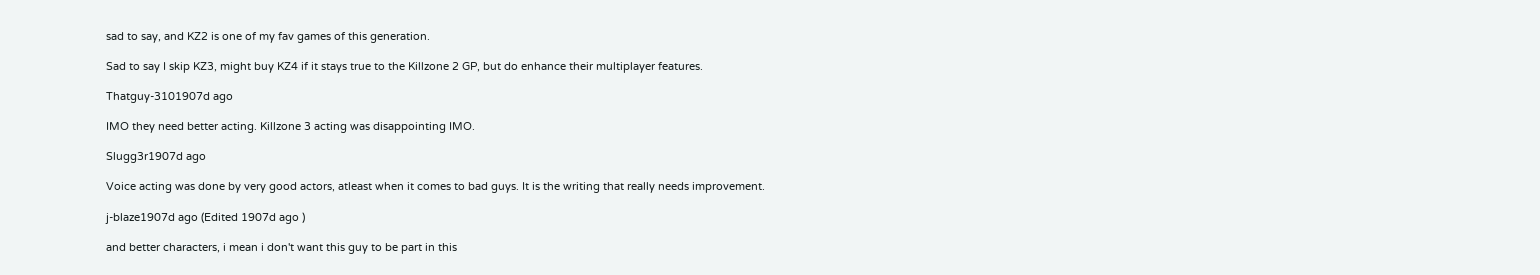sad to say, and KZ2 is one of my fav games of this generation.

Sad to say I skip KZ3, might buy KZ4 if it stays true to the Killzone 2 GP, but do enhance their multiplayer features.

Thatguy-3101907d ago

IMO they need better acting. Killzone 3 acting was disappointing IMO.

Slugg3r1907d ago

Voice acting was done by very good actors, atleast when it comes to bad guys. It is the writing that really needs improvement.

j-blaze1907d ago (Edited 1907d ago )

and better characters, i mean i don't want this guy to be part in this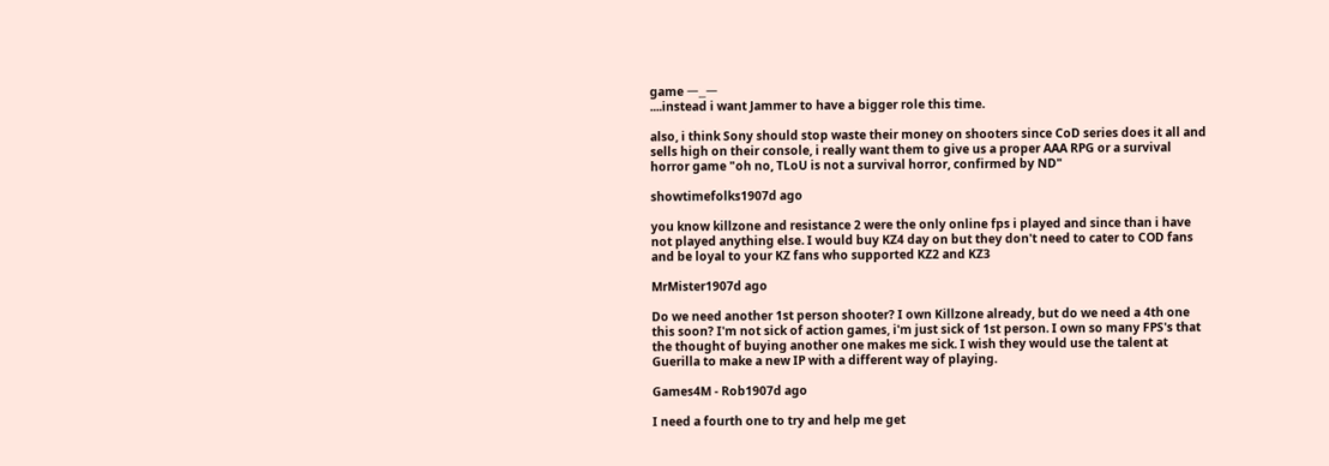game 一_一
....instead i want Jammer to have a bigger role this time.

also, i think Sony should stop waste their money on shooters since CoD series does it all and sells high on their console, i really want them to give us a proper AAA RPG or a survival horror game "oh no, TLoU is not a survival horror, confirmed by ND"

showtimefolks1907d ago

you know killzone and resistance 2 were the only online fps i played and since than i have not played anything else. I would buy KZ4 day on but they don't need to cater to COD fans and be loyal to your KZ fans who supported KZ2 and KZ3

MrMister1907d ago

Do we need another 1st person shooter? I own Killzone already, but do we need a 4th one this soon? I'm not sick of action games, i'm just sick of 1st person. I own so many FPS's that the thought of buying another one makes me sick. I wish they would use the talent at Guerilla to make a new IP with a different way of playing.

Games4M - Rob1907d ago

I need a fourth one to try and help me get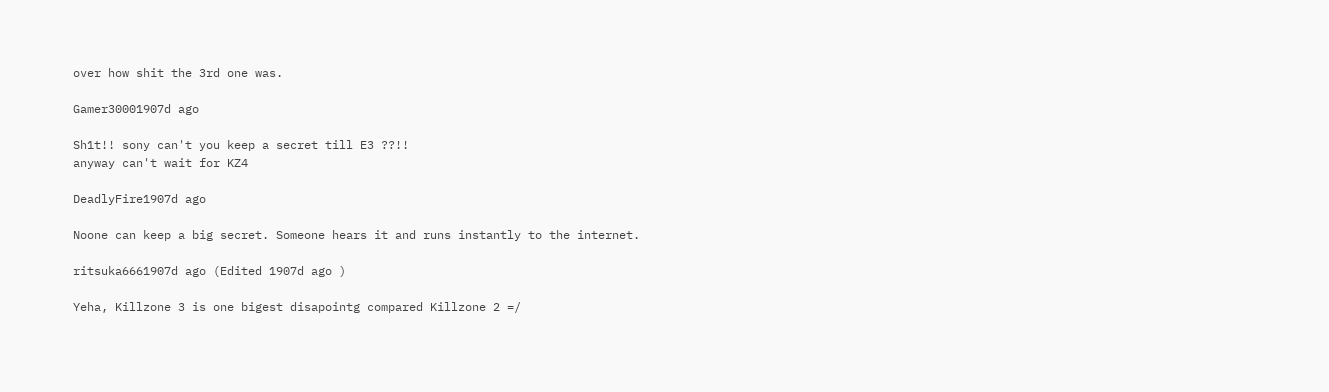over how shit the 3rd one was.

Gamer30001907d ago

Sh1t!! sony can't you keep a secret till E3 ??!!
anyway can't wait for KZ4

DeadlyFire1907d ago

Noone can keep a big secret. Someone hears it and runs instantly to the internet.

ritsuka6661907d ago (Edited 1907d ago )

Yeha, Killzone 3 is one bigest disapointg compared Killzone 2 =/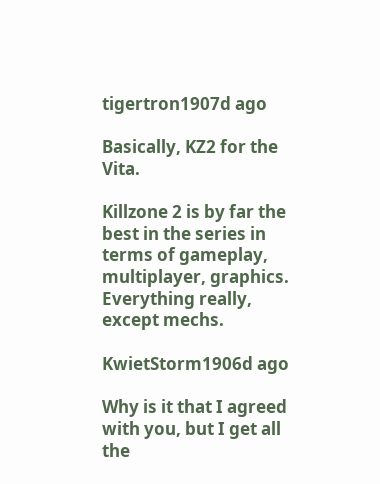tigertron1907d ago

Basically, KZ2 for the Vita.

Killzone 2 is by far the best in the series in terms of gameplay, multiplayer, graphics. Everything really, except mechs.

KwietStorm1906d ago

Why is it that I agreed with you, but I get all the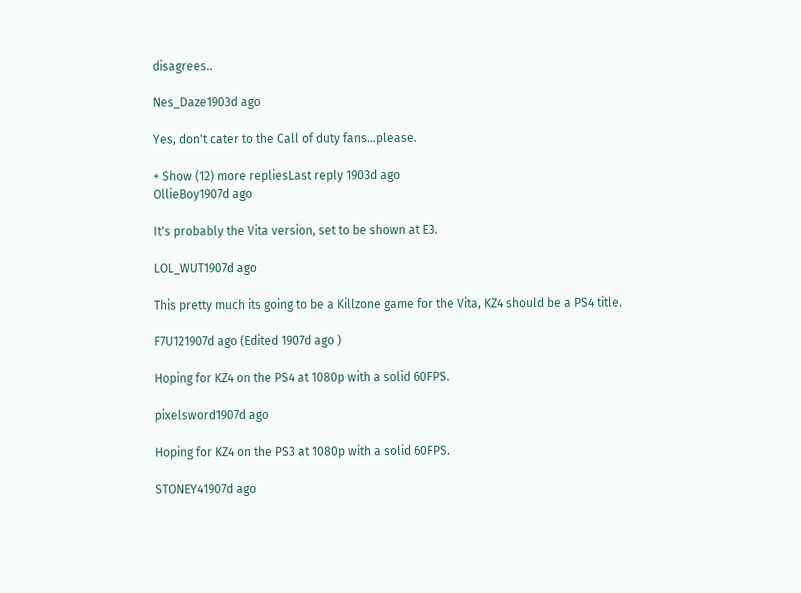disagrees..

Nes_Daze1903d ago

Yes, don't cater to the Call of duty fans...please.

+ Show (12) more repliesLast reply 1903d ago
OllieBoy1907d ago

It's probably the Vita version, set to be shown at E3.

LOL_WUT1907d ago

This pretty much its going to be a Killzone game for the Vita, KZ4 should be a PS4 title.

F7U121907d ago (Edited 1907d ago )

Hoping for KZ4 on the PS4 at 1080p with a solid 60FPS.

pixelsword1907d ago

Hoping for KZ4 on the PS3 at 1080p with a solid 60FPS.

STONEY41907d ago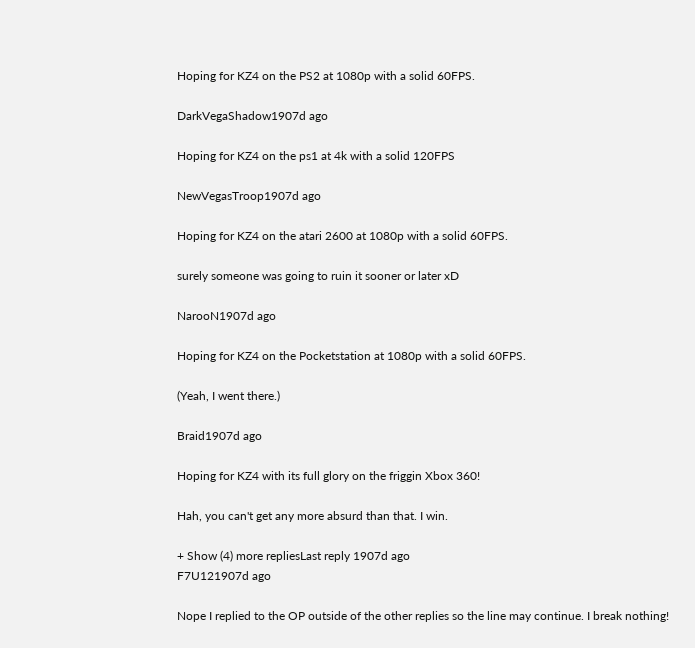Hoping for KZ4 on the PS2 at 1080p with a solid 60FPS.

DarkVegaShadow1907d ago

Hoping for KZ4 on the ps1 at 4k with a solid 120FPS

NewVegasTroop1907d ago

Hoping for KZ4 on the atari 2600 at 1080p with a solid 60FPS.

surely someone was going to ruin it sooner or later xD

NarooN1907d ago

Hoping for KZ4 on the Pocketstation at 1080p with a solid 60FPS.

(Yeah, I went there.)

Braid1907d ago

Hoping for KZ4 with its full glory on the friggin Xbox 360!

Hah, you can't get any more absurd than that. I win.

+ Show (4) more repliesLast reply 1907d ago
F7U121907d ago

Nope I replied to the OP outside of the other replies so the line may continue. I break nothing!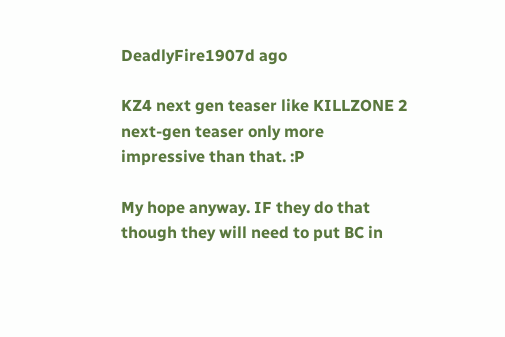DeadlyFire1907d ago

KZ4 next gen teaser like KILLZONE 2 next-gen teaser only more impressive than that. :P

My hope anyway. IF they do that though they will need to put BC in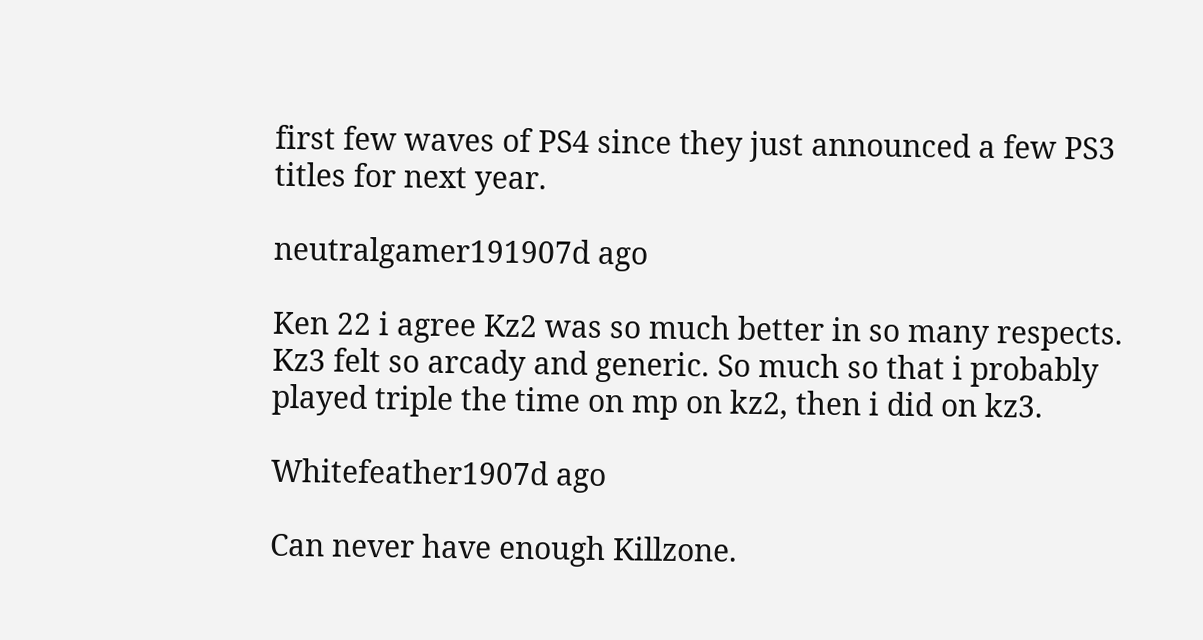first few waves of PS4 since they just announced a few PS3 titles for next year.

neutralgamer191907d ago

Ken 22 i agree Kz2 was so much better in so many respects. Kz3 felt so arcady and generic. So much so that i probably played triple the time on mp on kz2, then i did on kz3.

Whitefeather1907d ago

Can never have enough Killzone.